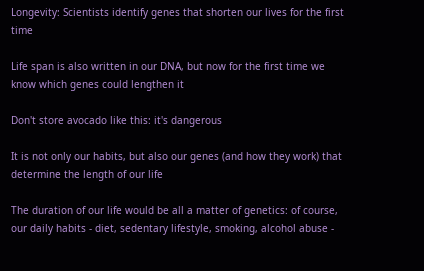Longevity: Scientists identify genes that shorten our lives for the first time

Life span is also written in our DNA, but now for the first time we know which genes could lengthen it

Don't store avocado like this: it's dangerous

It is not only our habits, but also our genes (and how they work) that determine the length of our life

The duration of our life would be all a matter of genetics: of course, our daily habits - diet, sedentary lifestyle, smoking, alcohol abuse -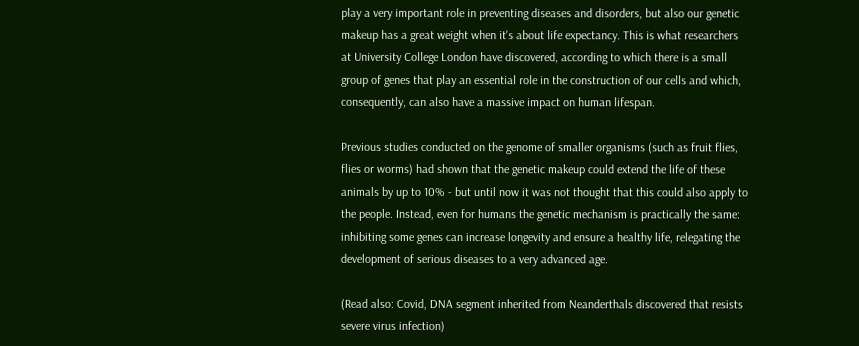play a very important role in preventing diseases and disorders, but also our genetic makeup has a great weight when it's about life expectancy. This is what researchers at University College London have discovered, according to which there is a small group of genes that play an essential role in the construction of our cells and which, consequently, can also have a massive impact on human lifespan.

Previous studies conducted on the genome of smaller organisms (such as fruit flies, flies or worms) had shown that the genetic makeup could extend the life of these animals by up to 10% - but until now it was not thought that this could also apply to the people. Instead, even for humans the genetic mechanism is practically the same: inhibiting some genes can increase longevity and ensure a healthy life, relegating the development of serious diseases to a very advanced age.

(Read also: Covid, DNA segment inherited from Neanderthals discovered that resists severe virus infection)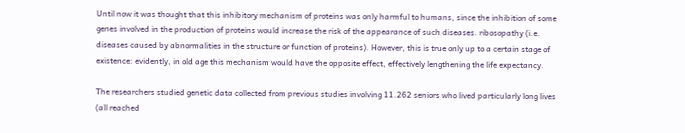Until now it was thought that this inhibitory mechanism of proteins was only harmful to humans, since the inhibition of some genes involved in the production of proteins would increase the risk of the appearance of such diseases. ribosopathy (i.e. diseases caused by abnormalities in the structure or function of proteins). However, this is true only up to a certain stage of existence: evidently, in old age this mechanism would have the opposite effect, effectively lengthening the life expectancy.

The researchers studied genetic data collected from previous studies involving 11.262 seniors who lived particularly long lives (all reached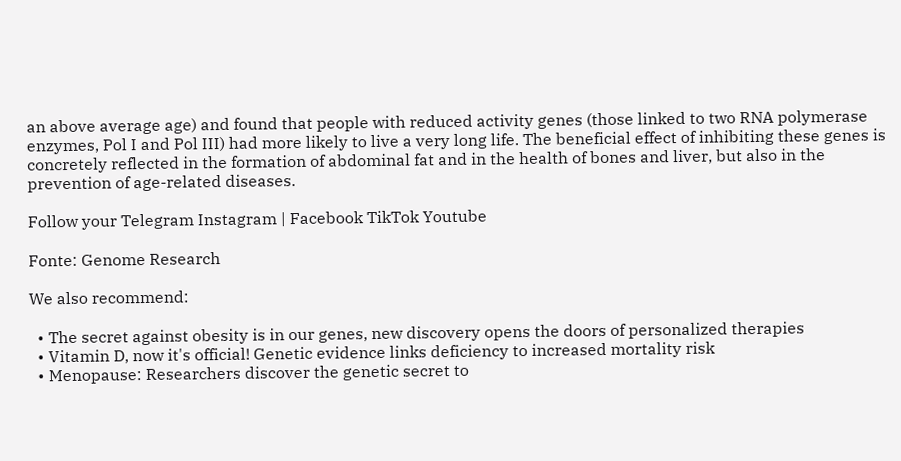an above average age) and found that people with reduced activity genes (those linked to two RNA polymerase enzymes, Pol I and Pol III) had more likely to live a very long life. The beneficial effect of inhibiting these genes is concretely reflected in the formation of abdominal fat and in the health of bones and liver, but also in the prevention of age-related diseases.

Follow your Telegram Instagram | Facebook TikTok Youtube

Fonte: Genome Research

We also recommend:

  • The secret against obesity is in our genes, new discovery opens the doors of personalized therapies
  • Vitamin D, now it's official! Genetic evidence links deficiency to increased mortality risk
  • Menopause: Researchers discover the genetic secret to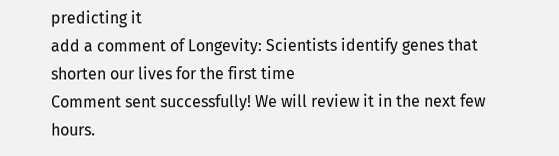predicting it
add a comment of Longevity: Scientists identify genes that shorten our lives for the first time
Comment sent successfully! We will review it in the next few hours.